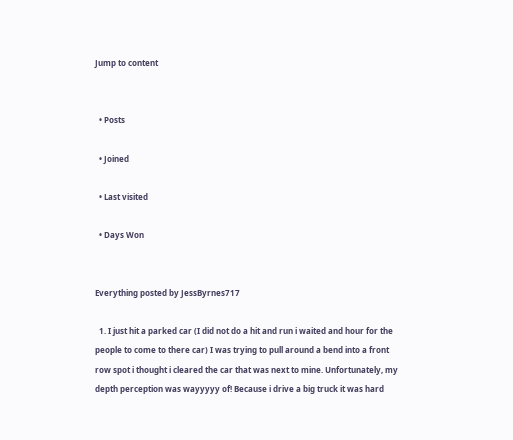Jump to content


  • Posts

  • Joined

  • Last visited

  • Days Won


Everything posted by JessByrnes717

  1. I just hit a parked car (I did not do a hit and run i waited and hour for the people to come to there car) I was trying to pull around a bend into a front row spot i thought i cleared the car that was next to mine. Unfortunately, my depth perception was wayyyyy of! Because i drive a big truck it was hard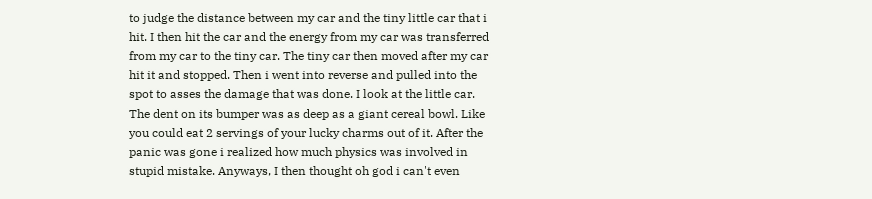to judge the distance between my car and the tiny little car that i hit. I then hit the car and the energy from my car was transferred from my car to the tiny car. The tiny car then moved after my car hit it and stopped. Then i went into reverse and pulled into the spot to asses the damage that was done. I look at the little car. The dent on its bumper was as deep as a giant cereal bowl. Like you could eat 2 servings of your lucky charms out of it. After the panic was gone i realized how much physics was involved in stupid mistake. Anyways, I then thought oh god i can't even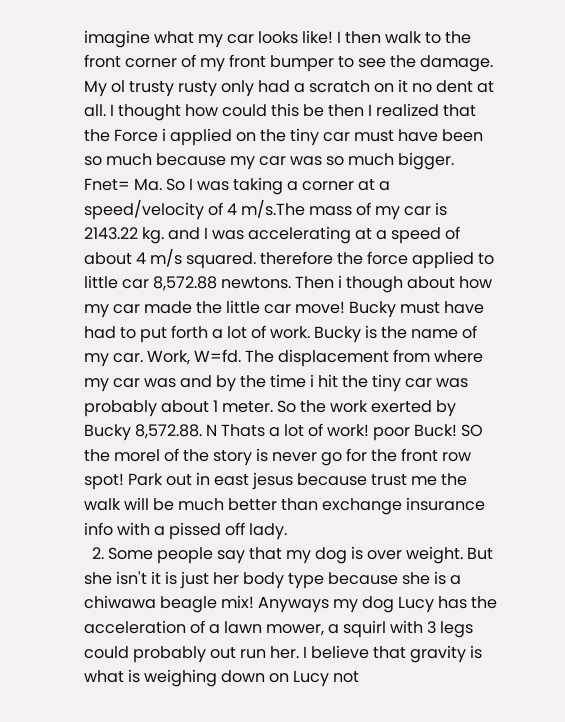imagine what my car looks like! I then walk to the front corner of my front bumper to see the damage. My ol trusty rusty only had a scratch on it no dent at all. I thought how could this be then I realized that the Force i applied on the tiny car must have been so much because my car was so much bigger. Fnet= Ma. So I was taking a corner at a speed/velocity of 4 m/s.The mass of my car is 2143.22 kg. and I was accelerating at a speed of about 4 m/s squared. therefore the force applied to little car 8,572.88 newtons. Then i though about how my car made the little car move! Bucky must have had to put forth a lot of work. Bucky is the name of my car. Work, W=fd. The displacement from where my car was and by the time i hit the tiny car was probably about 1 meter. So the work exerted by Bucky 8,572.88. N Thats a lot of work! poor Buck! SO the morel of the story is never go for the front row spot! Park out in east jesus because trust me the walk will be much better than exchange insurance info with a pissed off lady.
  2. Some people say that my dog is over weight. But she isn't it is just her body type because she is a chiwawa beagle mix! Anyways my dog Lucy has the acceleration of a lawn mower, a squirl with 3 legs could probably out run her. I believe that gravity is what is weighing down on Lucy not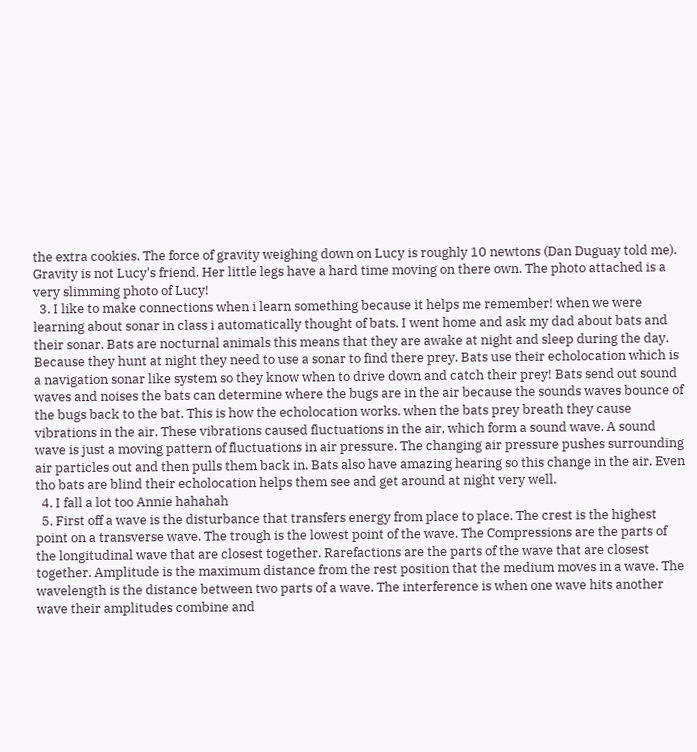the extra cookies. The force of gravity weighing down on Lucy is roughly 10 newtons (Dan Duguay told me). Gravity is not Lucy's friend. Her little legs have a hard time moving on there own. The photo attached is a very slimming photo of Lucy!
  3. I like to make connections when i learn something because it helps me remember! when we were learning about sonar in class i automatically thought of bats. I went home and ask my dad about bats and their sonar. Bats are nocturnal animals this means that they are awake at night and sleep during the day. Because they hunt at night they need to use a sonar to find there prey. Bats use their echolocation which is a navigation sonar like system so they know when to drive down and catch their prey! Bats send out sound waves and noises the bats can determine where the bugs are in the air because the sounds waves bounce of the bugs back to the bat. This is how the echolocation works. when the bats prey breath they cause vibrations in the air. These vibrations caused fluctuations in the air, which form a sound wave. A sound wave is just a moving pattern of fluctuations in air pressure. The changing air pressure pushes surrounding air particles out and then pulls them back in. Bats also have amazing hearing so this change in the air. Even tho bats are blind their echolocation helps them see and get around at night very well.
  4. I fall a lot too Annie hahahah
  5. First off a wave is the disturbance that transfers energy from place to place. The crest is the highest point on a transverse wave. The trough is the lowest point of the wave. The Compressions are the parts of the longitudinal wave that are closest together. Rarefactions are the parts of the wave that are closest together. Amplitude is the maximum distance from the rest position that the medium moves in a wave. The wavelength is the distance between two parts of a wave. The interference is when one wave hits another wave their amplitudes combine and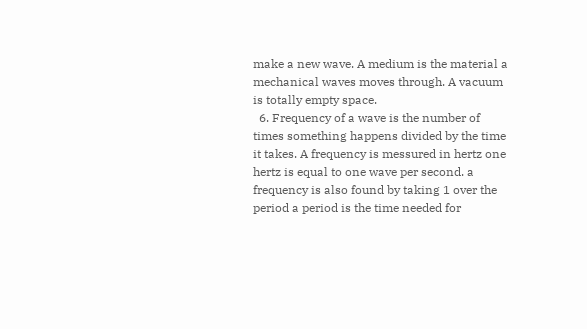make a new wave. A medium is the material a mechanical waves moves through. A vacuum is totally empty space.
  6. Frequency of a wave is the number of times something happens divided by the time it takes. A frequency is messured in hertz one hertz is equal to one wave per second. a frequency is also found by taking 1 over the period a period is the time needed for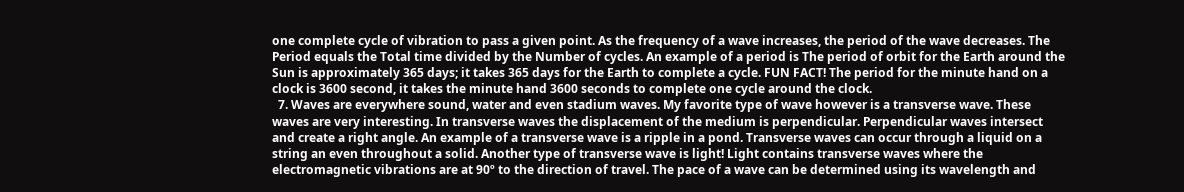one complete cycle of vibration to pass a given point. As the frequency of a wave increases, the period of the wave decreases. The Period equals the Total time divided by the Number of cycles. An example of a period is The period of orbit for the Earth around the Sun is approximately 365 days; it takes 365 days for the Earth to complete a cycle. FUN FACT! The period for the minute hand on a clock is 3600 second, it takes the minute hand 3600 seconds to complete one cycle around the clock.
  7. Waves are everywhere sound, water and even stadium waves. My favorite type of wave however is a transverse wave. These waves are very interesting. In transverse waves the displacement of the medium is perpendicular. Perpendicular waves intersect and create a right angle. An example of a transverse wave is a ripple in a pond. Transverse waves can occur through a liquid on a string an even throughout a solid. Another type of transverse wave is light! Light contains transverse waves where the electromagnetic vibrations are at 90º to the direction of travel. The pace of a wave can be determined using its wavelength and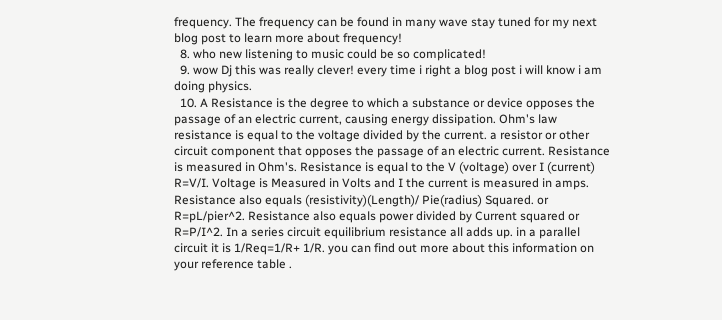frequency. The frequency can be found in many wave stay tuned for my next blog post to learn more about frequency!
  8. who new listening to music could be so complicated!
  9. wow Dj this was really clever! every time i right a blog post i will know i am doing physics.
  10. A Resistance is the degree to which a substance or device opposes the passage of an electric current, causing energy dissipation. Ohm's law resistance is equal to the voltage divided by the current. a resistor or other circuit component that opposes the passage of an electric current. Resistance is measured in Ohm's. Resistance is equal to the V (voltage) over I (current) R=V/I. Voltage is Measured in Volts and I the current is measured in amps. Resistance also equals (resistivity)(Length)/ Pie(radius) Squared. or R=pL/pier^2. Resistance also equals power divided by Current squared or R=P/I^2. In a series circuit equilibrium resistance all adds up. in a parallel circuit it is 1/Req=1/R+ 1/R. you can find out more about this information on your reference table .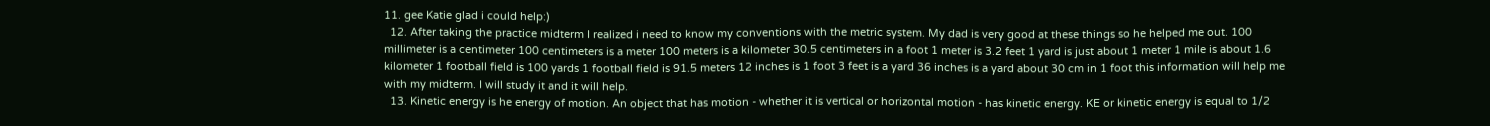11. gee Katie glad i could help:)
  12. After taking the practice midterm I realized i need to know my conventions with the metric system. My dad is very good at these things so he helped me out. 100 millimeter is a centimeter 100 centimeters is a meter 100 meters is a kilometer 30.5 centimeters in a foot 1 meter is 3.2 feet 1 yard is just about 1 meter 1 mile is about 1.6 kilometer 1 football field is 100 yards 1 football field is 91.5 meters 12 inches is 1 foot 3 feet is a yard 36 inches is a yard about 30 cm in 1 foot this information will help me with my midterm. I will study it and it will help.
  13. Kinetic energy is he energy of motion. An object that has motion - whether it is vertical or horizontal motion - has kinetic energy. KE or kinetic energy is equal to 1/2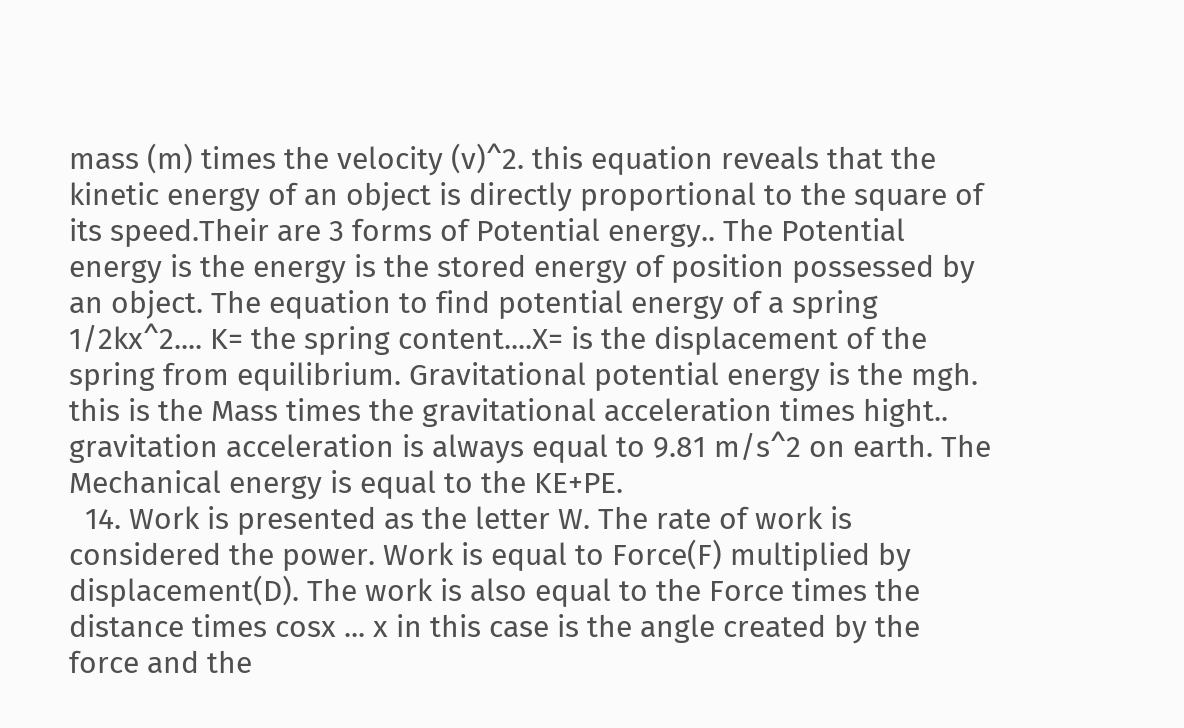mass (m) times the velocity (v)^2. this equation reveals that the kinetic energy of an object is directly proportional to the square of its speed.Their are 3 forms of Potential energy.. The Potential energy is the energy is the stored energy of position possessed by an object. The equation to find potential energy of a spring 1/2kx^2.... K= the spring content....X= is the displacement of the spring from equilibrium. Gravitational potential energy is the mgh. this is the Mass times the gravitational acceleration times hight.. gravitation acceleration is always equal to 9.81 m/s^2 on earth. The Mechanical energy is equal to the KE+PE.
  14. Work is presented as the letter W. The rate of work is considered the power. Work is equal to Force(F) multiplied by displacement(D). The work is also equal to the Force times the distance times cosx ... x in this case is the angle created by the force and the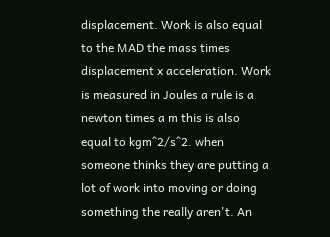displacement. Work is also equal to the MAD the mass times displacement x acceleration. Work is measured in Joules a rule is a newton times a m this is also equal to kgm^2/s^2. when someone thinks they are putting a lot of work into moving or doing something the really aren't. An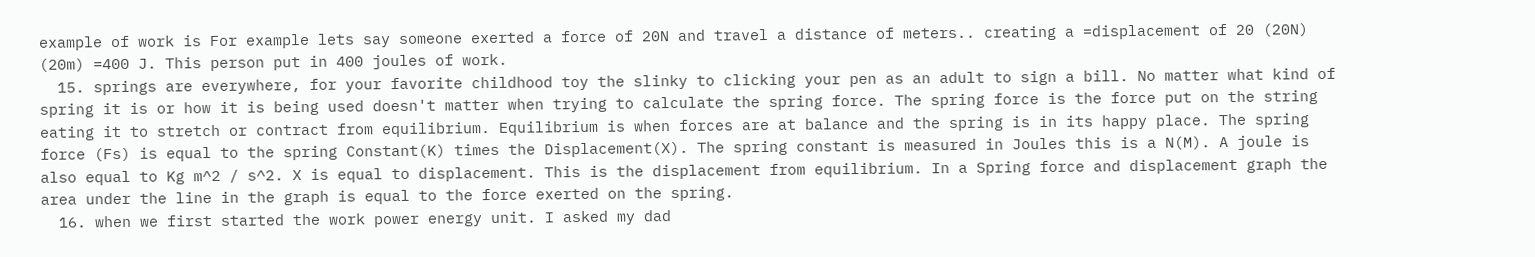example of work is For example lets say someone exerted a force of 20N and travel a distance of meters.. creating a =displacement of 20 (20N) (20m) =400 J. This person put in 400 joules of work.
  15. springs are everywhere, for your favorite childhood toy the slinky to clicking your pen as an adult to sign a bill. No matter what kind of spring it is or how it is being used doesn't matter when trying to calculate the spring force. The spring force is the force put on the string eating it to stretch or contract from equilibrium. Equilibrium is when forces are at balance and the spring is in its happy place. The spring force (Fs) is equal to the spring Constant(K) times the Displacement(X). The spring constant is measured in Joules this is a N(M). A joule is also equal to Kg m^2 / s^2. X is equal to displacement. This is the displacement from equilibrium. In a Spring force and displacement graph the area under the line in the graph is equal to the force exerted on the spring.
  16. when we first started the work power energy unit. I asked my dad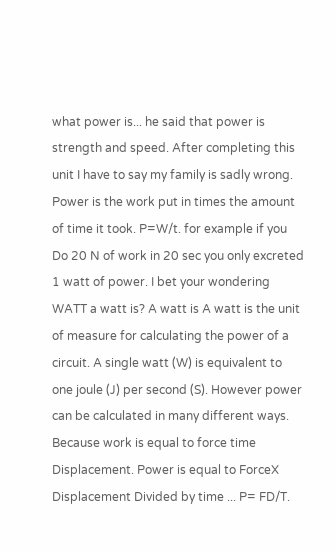what power is... he said that power is strength and speed. After completing this unit I have to say my family is sadly wrong. Power is the work put in times the amount of time it took. P=W/t. for example if you Do 20 N of work in 20 sec you only excreted 1 watt of power. I bet your wondering WATT a watt is? A watt is A watt is the unit of measure for calculating the power of a circuit. A single watt (W) is equivalent to one joule (J) per second (S). However power can be calculated in many different ways. Because work is equal to force time Displacement. Power is equal to ForceX Displacement Divided by time ... P= FD/T.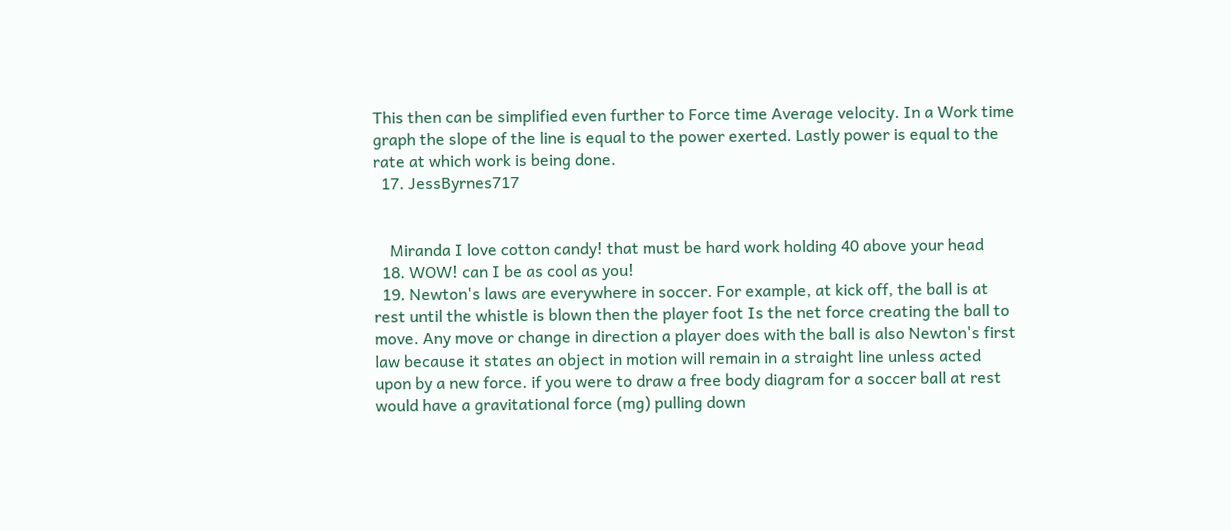This then can be simplified even further to Force time Average velocity. In a Work time graph the slope of the line is equal to the power exerted. Lastly power is equal to the rate at which work is being done.
  17. JessByrnes717


    Miranda I love cotton candy! that must be hard work holding 40 above your head
  18. WOW! can I be as cool as you!
  19. Newton's laws are everywhere in soccer. For example, at kick off, the ball is at rest until the whistle is blown then the player foot Is the net force creating the ball to move. Any move or change in direction a player does with the ball is also Newton's first law because it states an object in motion will remain in a straight line unless acted upon by a new force. if you were to draw a free body diagram for a soccer ball at rest would have a gravitational force (mg) pulling down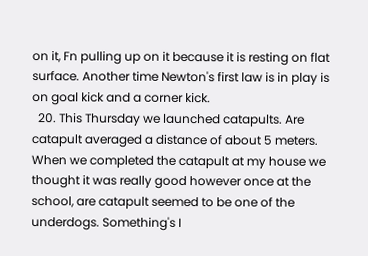on it, Fn pulling up on it because it is resting on flat surface. Another time Newton's first law is in play is on goal kick and a corner kick.
  20. This Thursday we launched catapults. Are catapult averaged a distance of about 5 meters. When we completed the catapult at my house we thought it was really good however once at the school, are catapult seemed to be one of the underdogs. Something's I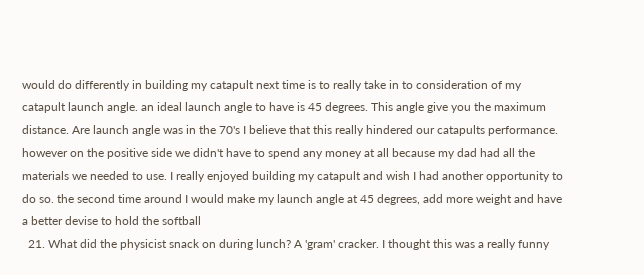would do differently in building my catapult next time is to really take in to consideration of my catapult launch angle. an ideal launch angle to have is 45 degrees. This angle give you the maximum distance. Are launch angle was in the 70's I believe that this really hindered our catapults performance. however on the positive side we didn't have to spend any money at all because my dad had all the materials we needed to use. I really enjoyed building my catapult and wish I had another opportunity to do so. the second time around I would make my launch angle at 45 degrees, add more weight and have a better devise to hold the softball
  21. What did the physicist snack on during lunch? A 'gram' cracker. I thought this was a really funny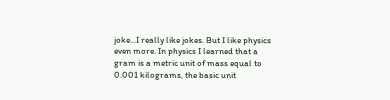joke...I really like jokes. But I like physics even more. In physics I learned that a gram is a metric unit of mass equal to 0.001 kilograms, the basic unit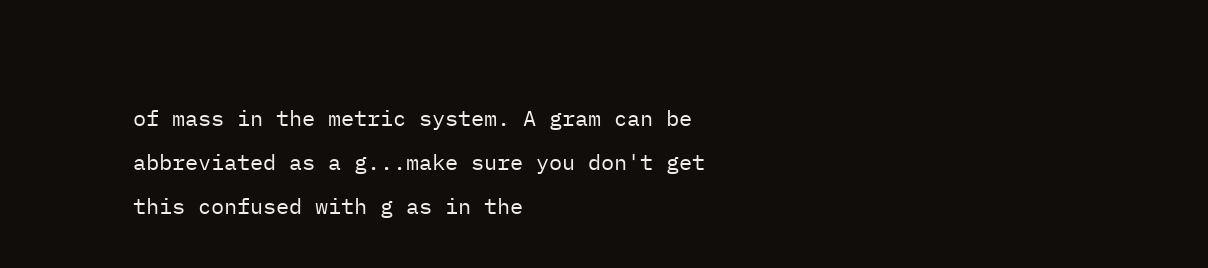of mass in the metric system. A gram can be abbreviated as a g...make sure you don't get this confused with g as in the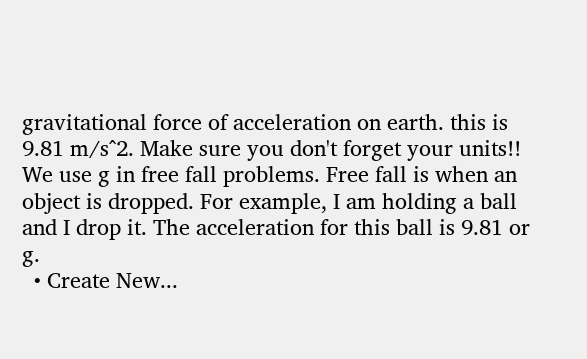gravitational force of acceleration on earth. this is 9.81 m/s^2. Make sure you don't forget your units!! We use g in free fall problems. Free fall is when an object is dropped. For example, I am holding a ball and I drop it. The acceleration for this ball is 9.81 or g.
  • Create New...